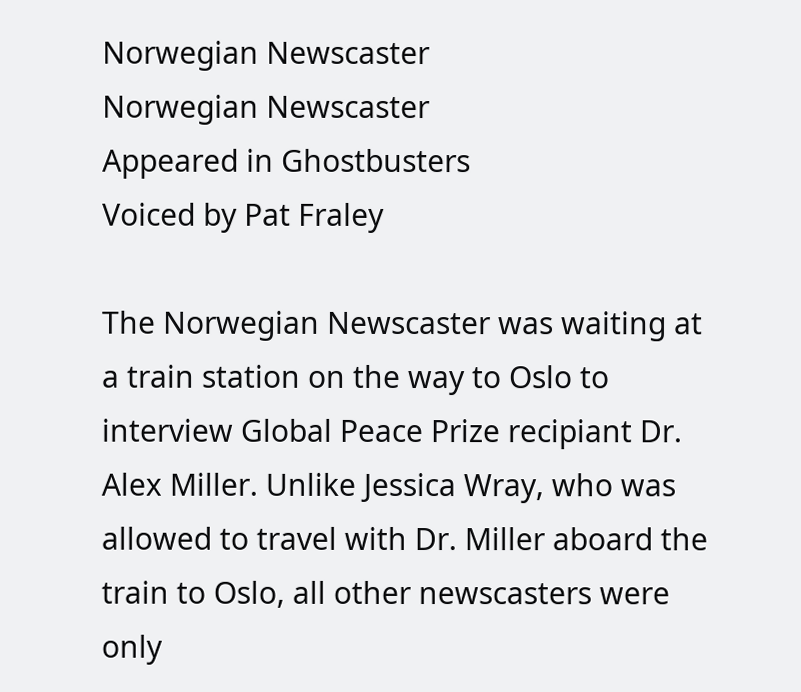Norwegian Newscaster
Norwegian Newscaster
Appeared in Ghostbusters
Voiced by Pat Fraley

The Norwegian Newscaster was waiting at a train station on the way to Oslo to interview Global Peace Prize recipiant Dr. Alex Miller. Unlike Jessica Wray, who was allowed to travel with Dr. Miller aboard the train to Oslo, all other newscasters were only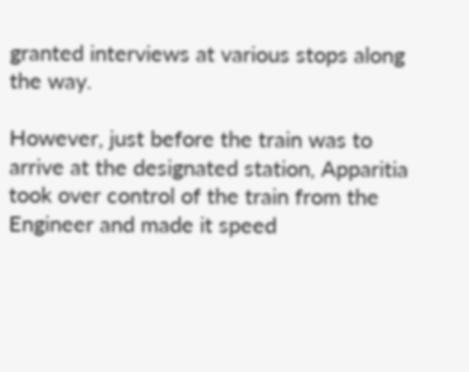granted interviews at various stops along the way.

However, just before the train was to arrive at the designated station, Apparitia took over control of the train from the Engineer and made it speed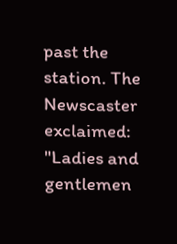past the station. The Newscaster exclaimed: "Ladies and gentlemen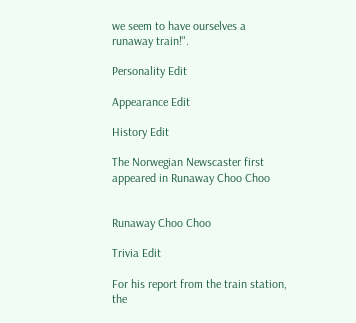we seem to have ourselves a runaway train!".

Personality Edit

Appearance Edit

History Edit

The Norwegian Newscaster first appeared in Runaway Choo Choo


Runaway Choo Choo

Trivia Edit

For his report from the train station, the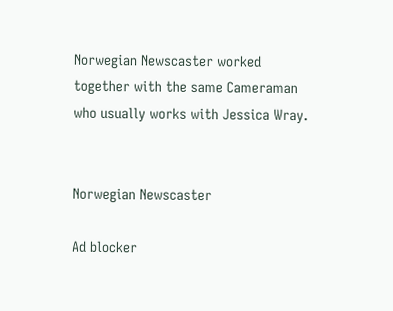Norwegian Newscaster worked together with the same Cameraman who usually works with Jessica Wray.


Norwegian Newscaster

Ad blocker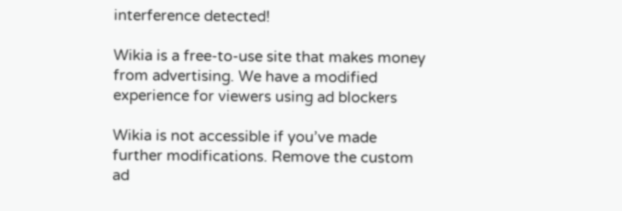interference detected!

Wikia is a free-to-use site that makes money from advertising. We have a modified experience for viewers using ad blockers

Wikia is not accessible if you’ve made further modifications. Remove the custom ad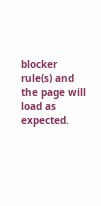blocker rule(s) and the page will load as expected.